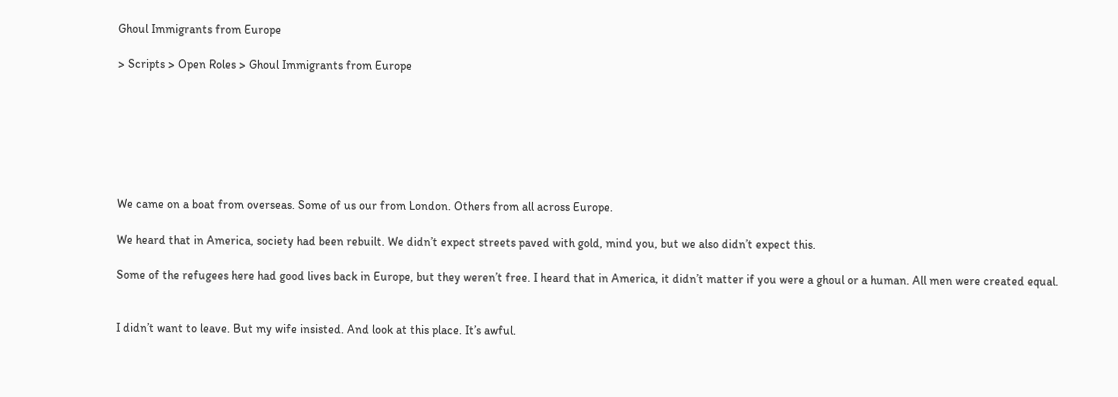Ghoul Immigrants from Europe

> Scripts > Open Roles > Ghoul Immigrants from Europe







We came on a boat from overseas. Some of us our from London. Others from all across Europe.

We heard that in America, society had been rebuilt. We didn’t expect streets paved with gold, mind you, but we also didn’t expect this.

Some of the refugees here had good lives back in Europe, but they weren’t free. I heard that in America, it didn’t matter if you were a ghoul or a human. All men were created equal.


I didn’t want to leave. But my wife insisted. And look at this place. It’s awful.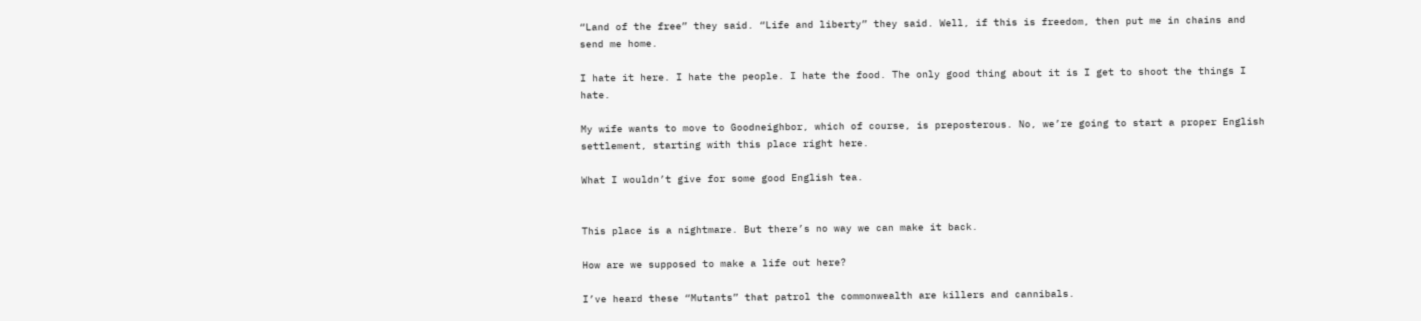“Land of the free” they said. “Life and liberty” they said. Well, if this is freedom, then put me in chains and send me home.

I hate it here. I hate the people. I hate the food. The only good thing about it is I get to shoot the things I hate.

My wife wants to move to Goodneighbor, which of course, is preposterous. No, we’re going to start a proper English settlement, starting with this place right here.

What I wouldn’t give for some good English tea.


This place is a nightmare. But there’s no way we can make it back.

How are we supposed to make a life out here?

I’ve heard these “Mutants” that patrol the commonwealth are killers and cannibals.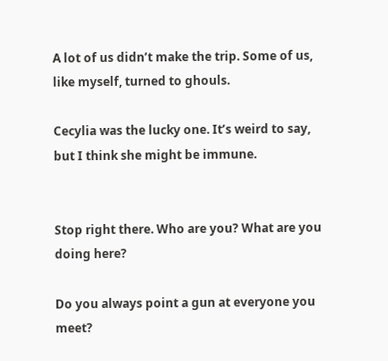A lot of us didn’t make the trip. Some of us, like myself, turned to ghouls.

Cecylia was the lucky one. It’s weird to say, but I think she might be immune.


Stop right there. Who are you? What are you doing here?

Do you always point a gun at everyone you meet?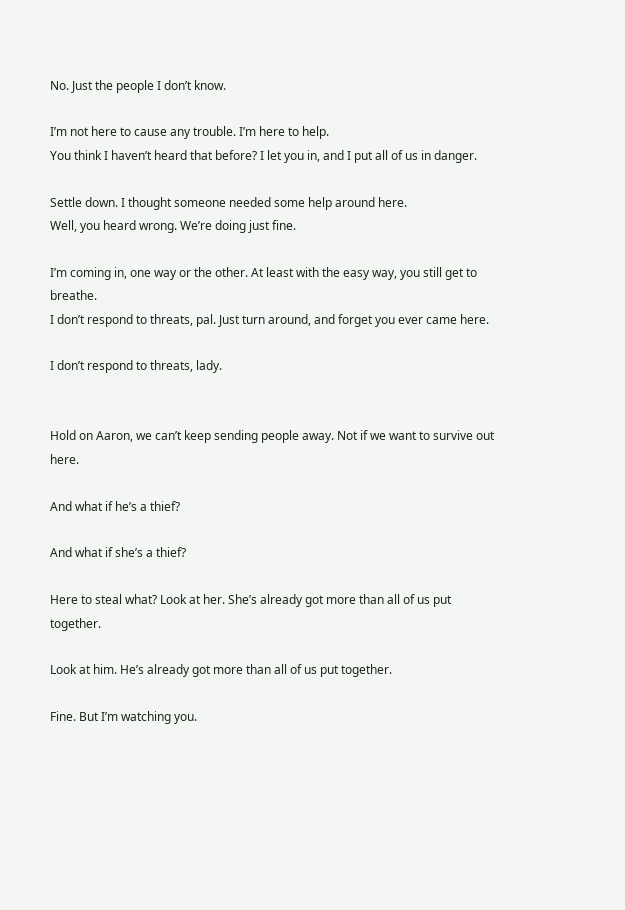No. Just the people I don’t know.

I’m not here to cause any trouble. I’m here to help.
You think I haven’t heard that before? I let you in, and I put all of us in danger.

Settle down. I thought someone needed some help around here.
Well, you heard wrong. We’re doing just fine.

I’m coming in, one way or the other. At least with the easy way, you still get to breathe.
I don’t respond to threats, pal. Just turn around, and forget you ever came here.

I don’t respond to threats, lady.


Hold on Aaron, we can’t keep sending people away. Not if we want to survive out here.

And what if he’s a thief?

And what if she’s a thief?

Here to steal what? Look at her. She’s already got more than all of us put together.

Look at him. He’s already got more than all of us put together.

Fine. But I’m watching you.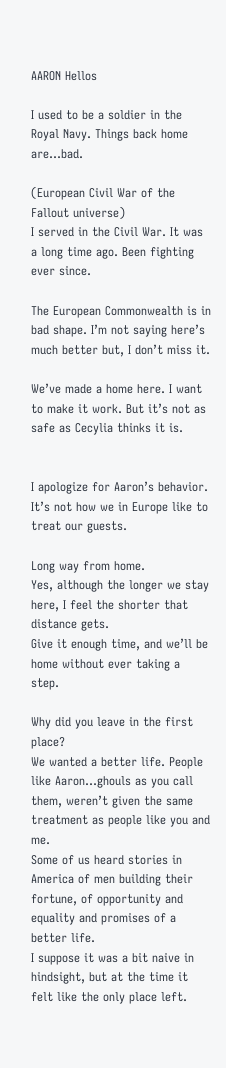AARON Hellos

I used to be a soldier in the Royal Navy. Things back home are…bad.

(European Civil War of the Fallout universe)
I served in the Civil War. It was a long time ago. Been fighting ever since.

The European Commonwealth is in bad shape. I’m not saying here’s much better but, I don’t miss it.

We’ve made a home here. I want to make it work. But it’s not as safe as Cecylia thinks it is.


I apologize for Aaron’s behavior. It’s not how we in Europe like to treat our guests.

Long way from home.
Yes, although the longer we stay here, I feel the shorter that distance gets.
Give it enough time, and we’ll be home without ever taking a step.

Why did you leave in the first place?
We wanted a better life. People like Aaron…ghouls as you call them, weren’t given the same treatment as people like you and me.
Some of us heard stories in America of men building their fortune, of opportunity and equality and promises of a better life.
I suppose it was a bit naive in hindsight, but at the time it felt like the only place left.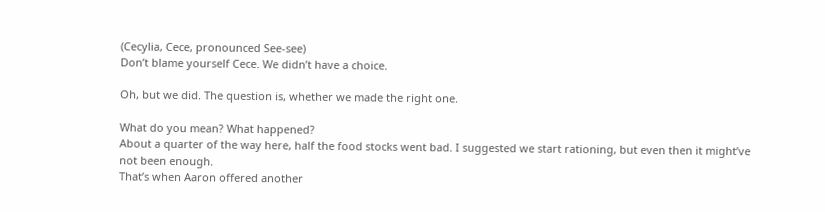(Cecylia, Cece, pronounced See-see)
Don’t blame yourself Cece. We didn’t have a choice.

Oh, but we did. The question is, whether we made the right one.

What do you mean? What happened?
About a quarter of the way here, half the food stocks went bad. I suggested we start rationing, but even then it might’ve not been enough.
That’s when Aaron offered another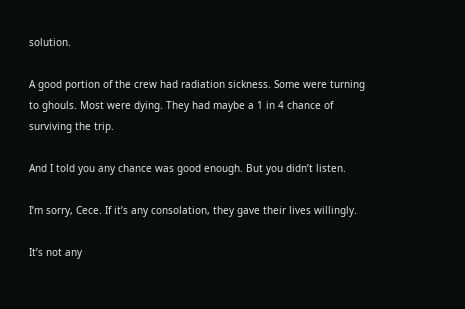solution.

A good portion of the crew had radiation sickness. Some were turning to ghouls. Most were dying. They had maybe a 1 in 4 chance of surviving the trip.

And I told you any chance was good enough. But you didn’t listen.

I’m sorry, Cece. If it’s any consolation, they gave their lives willingly.

It’s not any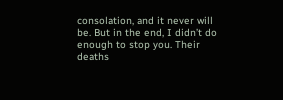consolation, and it never will be. But in the end, I didn’t do enough to stop you. Their deaths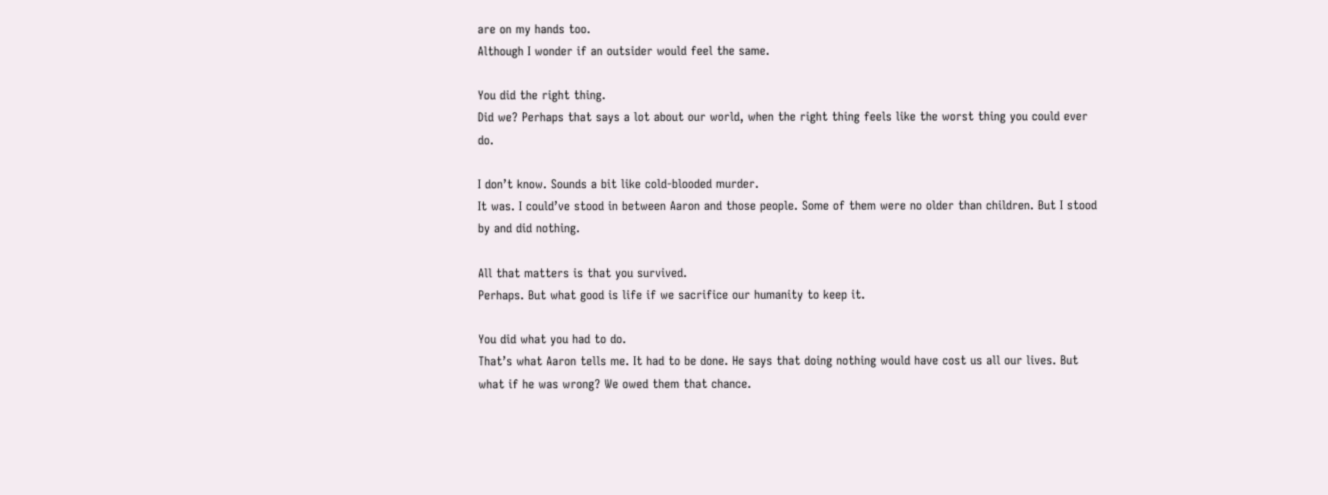are on my hands too.
Although I wonder if an outsider would feel the same.

You did the right thing.
Did we? Perhaps that says a lot about our world, when the right thing feels like the worst thing you could ever do.

I don’t know. Sounds a bit like cold-blooded murder.
It was. I could’ve stood in between Aaron and those people. Some of them were no older than children. But I stood by and did nothing.

All that matters is that you survived.
Perhaps. But what good is life if we sacrifice our humanity to keep it.

You did what you had to do.
That’s what Aaron tells me. It had to be done. He says that doing nothing would have cost us all our lives. But what if he was wrong? We owed them that chance.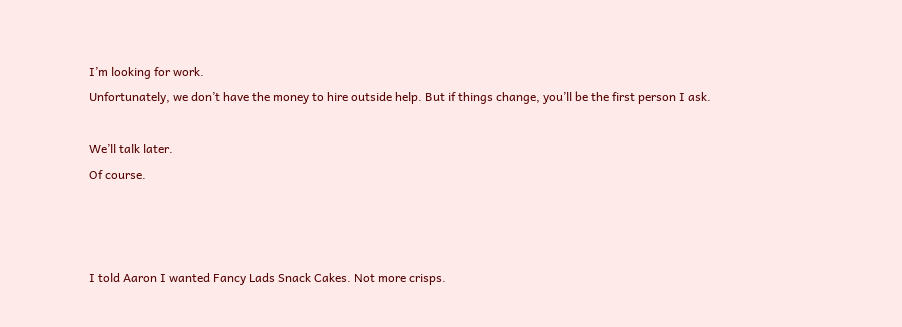I’m looking for work.
Unfortunately, we don’t have the money to hire outside help. But if things change, you’ll be the first person I ask.

We’ll talk later.
Of course.



I told Aaron I wanted Fancy Lads Snack Cakes. Not more crisps.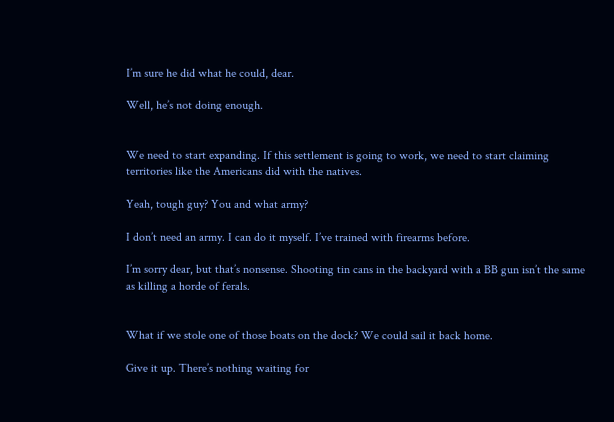I’m sure he did what he could, dear.

Well, he’s not doing enough.


We need to start expanding. If this settlement is going to work, we need to start claiming territories like the Americans did with the natives.

Yeah, tough guy? You and what army?

I don’t need an army. I can do it myself. I’ve trained with firearms before.

I’m sorry dear, but that’s nonsense. Shooting tin cans in the backyard with a BB gun isn’t the same as killing a horde of ferals.


What if we stole one of those boats on the dock? We could sail it back home.

Give it up. There’s nothing waiting for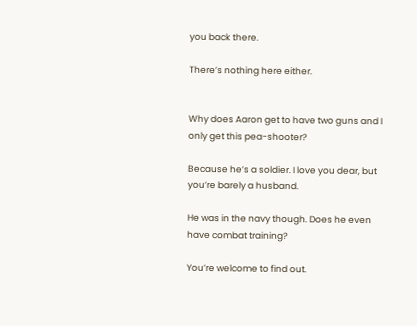you back there.

There’s nothing here either.


Why does Aaron get to have two guns and I only get this pea-shooter?

Because he’s a soldier. I love you dear, but you’re barely a husband.

He was in the navy though. Does he even have combat training?

You’re welcome to find out.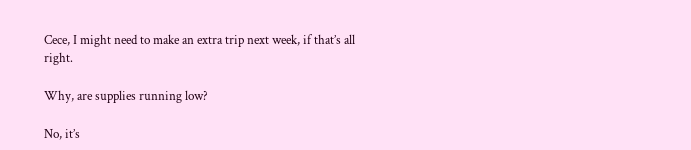Cece, I might need to make an extra trip next week, if that’s all right.

Why, are supplies running low?

No, it’s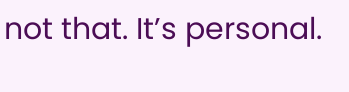not that. It’s personal.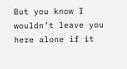But you know I wouldn’t leave you here alone if it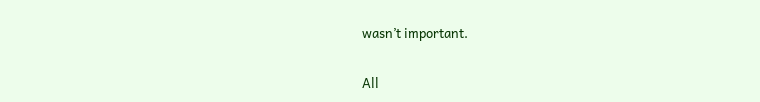wasn’t important.

All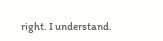right. I understand.